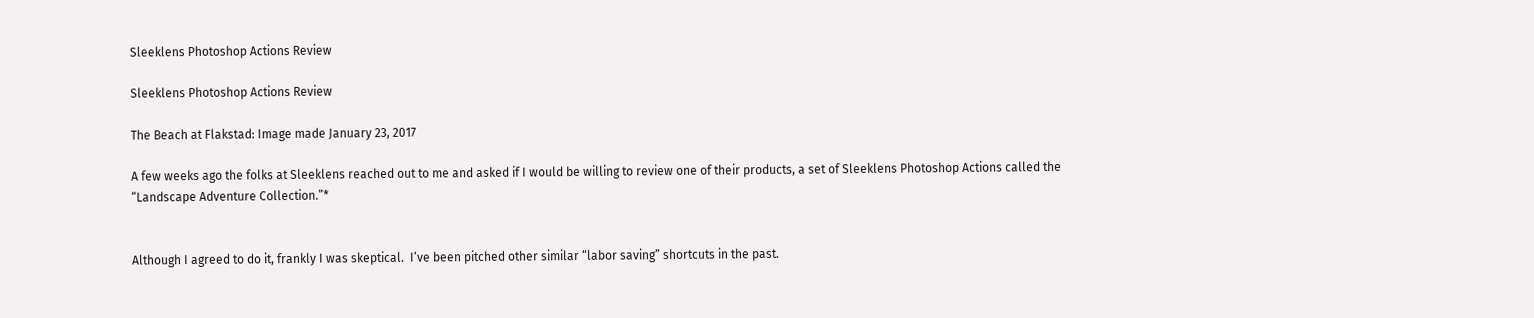Sleeklens Photoshop Actions Review

Sleeklens Photoshop Actions Review

The Beach at Flakstad: Image made January 23, 2017

A few weeks ago the folks at Sleeklens reached out to me and asked if I would be willing to review one of their products, a set of Sleeklens Photoshop Actions called the “Landscape Adventure Collection.”*


Although I agreed to do it, frankly I was skeptical.  I’ve been pitched other similar “labor saving” shortcuts in the past.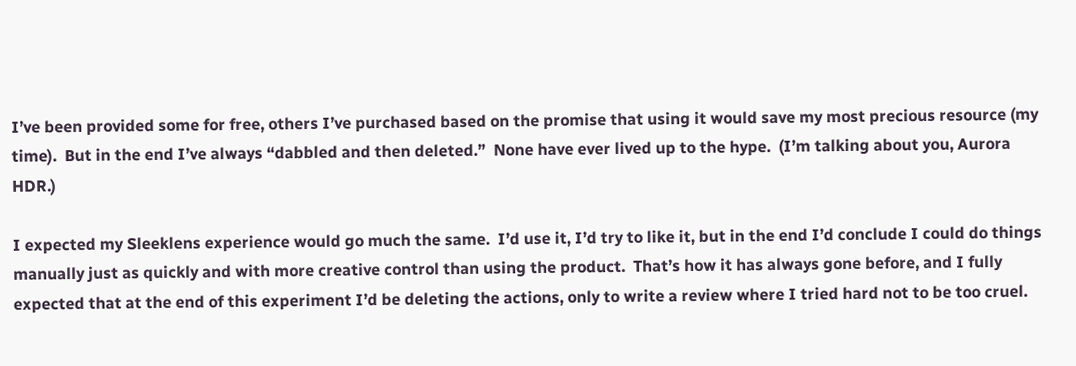I’ve been provided some for free, others I’ve purchased based on the promise that using it would save my most precious resource (my time).  But in the end I’ve always “dabbled and then deleted.”  None have ever lived up to the hype.  (I’m talking about you, Aurora HDR.)

I expected my Sleeklens experience would go much the same.  I’d use it, I’d try to like it, but in the end I’d conclude I could do things manually just as quickly and with more creative control than using the product.  That’s how it has always gone before, and I fully expected that at the end of this experiment I’d be deleting the actions, only to write a review where I tried hard not to be too cruel.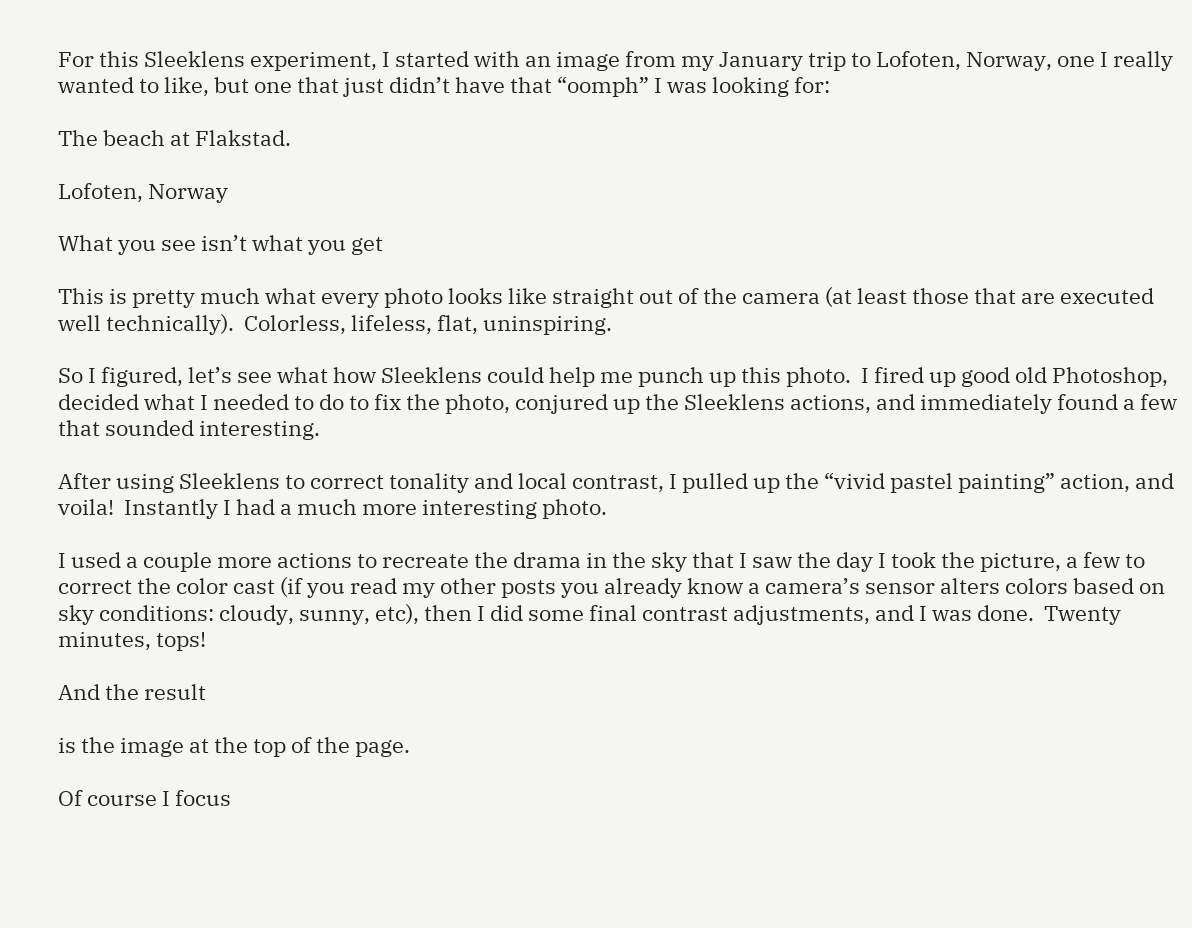For this Sleeklens experiment, I started with an image from my January trip to Lofoten, Norway, one I really wanted to like, but one that just didn’t have that “oomph” I was looking for:

The beach at Flakstad.

Lofoten, Norway

What you see isn’t what you get

This is pretty much what every photo looks like straight out of the camera (at least those that are executed well technically).  Colorless, lifeless, flat, uninspiring.

So I figured, let’s see what how Sleeklens could help me punch up this photo.  I fired up good old Photoshop, decided what I needed to do to fix the photo, conjured up the Sleeklens actions, and immediately found a few that sounded interesting.

After using Sleeklens to correct tonality and local contrast, I pulled up the “vivid pastel painting” action, and voila!  Instantly I had a much more interesting photo.

I used a couple more actions to recreate the drama in the sky that I saw the day I took the picture, a few to correct the color cast (if you read my other posts you already know a camera’s sensor alters colors based on sky conditions: cloudy, sunny, etc), then I did some final contrast adjustments, and I was done.  Twenty minutes, tops!

And the result

is the image at the top of the page.

Of course I focus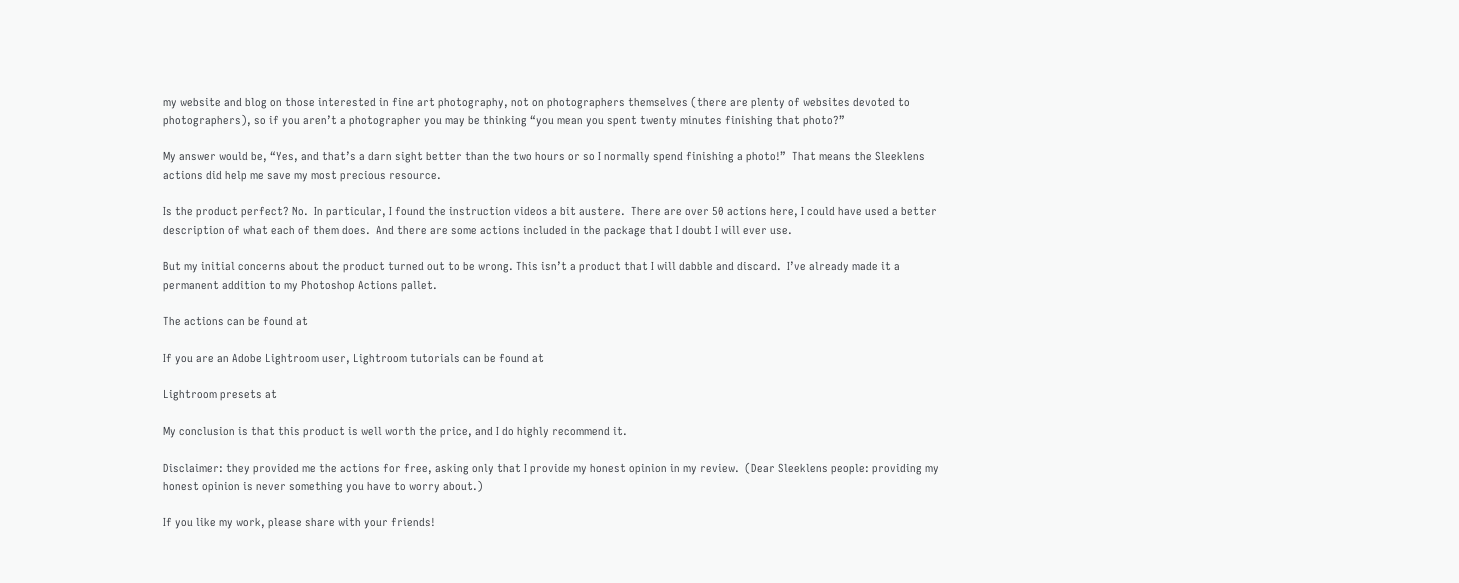my website and blog on those interested in fine art photography, not on photographers themselves (there are plenty of websites devoted to photographers), so if you aren’t a photographer you may be thinking “you mean you spent twenty minutes finishing that photo?”

My answer would be, “Yes, and that’s a darn sight better than the two hours or so I normally spend finishing a photo!”  That means the Sleeklens actions did help me save my most precious resource.

Is the product perfect? No.  In particular, I found the instruction videos a bit austere.  There are over 50 actions here, I could have used a better description of what each of them does.  And there are some actions included in the package that I doubt I will ever use.

But my initial concerns about the product turned out to be wrong. This isn’t a product that I will dabble and discard.  I’ve already made it a permanent addition to my Photoshop Actions pallet.

The actions can be found at

If you are an Adobe Lightroom user, Lightroom tutorials can be found at

Lightroom presets at

My conclusion is that this product is well worth the price, and I do highly recommend it.

Disclaimer: they provided me the actions for free, asking only that I provide my honest opinion in my review.  (Dear Sleeklens people: providing my honest opinion is never something you have to worry about.)

If you like my work, please share with your friends!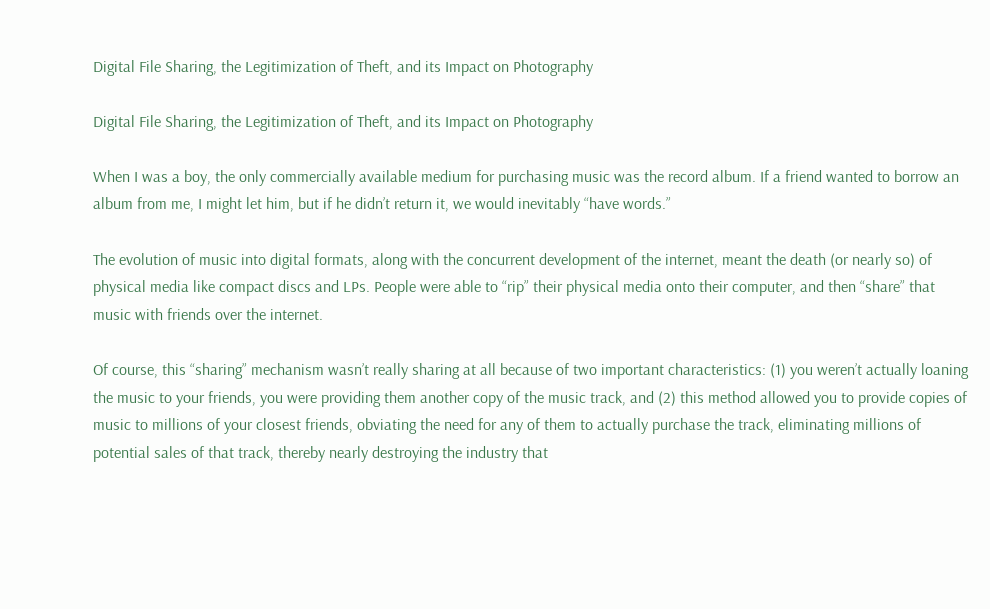Digital File Sharing, the Legitimization of Theft, and its Impact on Photography

Digital File Sharing, the Legitimization of Theft, and its Impact on Photography

When I was a boy, the only commercially available medium for purchasing music was the record album. If a friend wanted to borrow an album from me, I might let him, but if he didn’t return it, we would inevitably “have words.”

The evolution of music into digital formats, along with the concurrent development of the internet, meant the death (or nearly so) of physical media like compact discs and LPs. People were able to “rip” their physical media onto their computer, and then “share” that music with friends over the internet.

Of course, this “sharing” mechanism wasn’t really sharing at all because of two important characteristics: (1) you weren’t actually loaning the music to your friends, you were providing them another copy of the music track, and (2) this method allowed you to provide copies of music to millions of your closest friends, obviating the need for any of them to actually purchase the track, eliminating millions of potential sales of that track, thereby nearly destroying the industry that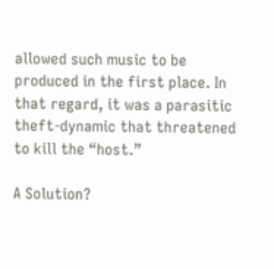allowed such music to be produced in the first place. In that regard, it was a parasitic theft-dynamic that threatened to kill the “host.”

A Solution?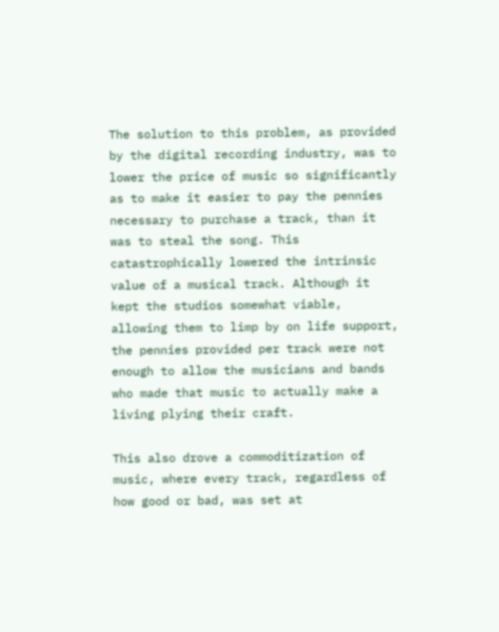The solution to this problem, as provided by the digital recording industry, was to lower the price of music so significantly as to make it easier to pay the pennies necessary to purchase a track, than it was to steal the song. This catastrophically lowered the intrinsic value of a musical track. Although it kept the studios somewhat viable, allowing them to limp by on life support, the pennies provided per track were not enough to allow the musicians and bands who made that music to actually make a living plying their craft.

This also drove a commoditization of music, where every track, regardless of how good or bad, was set at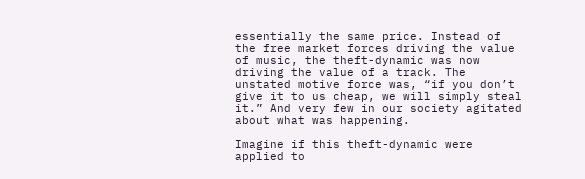essentially the same price. Instead of the free market forces driving the value of music, the theft-dynamic was now driving the value of a track. The unstated motive force was, “if you don’t give it to us cheap, we will simply steal it.” And very few in our society agitated about what was happening.

Imagine if this theft-dynamic were applied to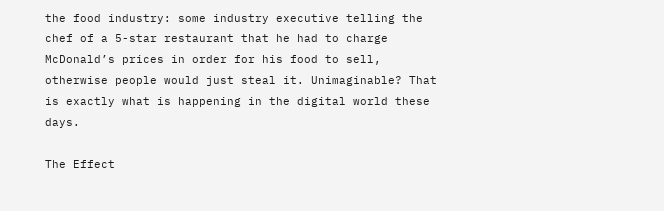the food industry: some industry executive telling the chef of a 5-star restaurant that he had to charge McDonald’s prices in order for his food to sell, otherwise people would just steal it. Unimaginable? That is exactly what is happening in the digital world these days.

The Effect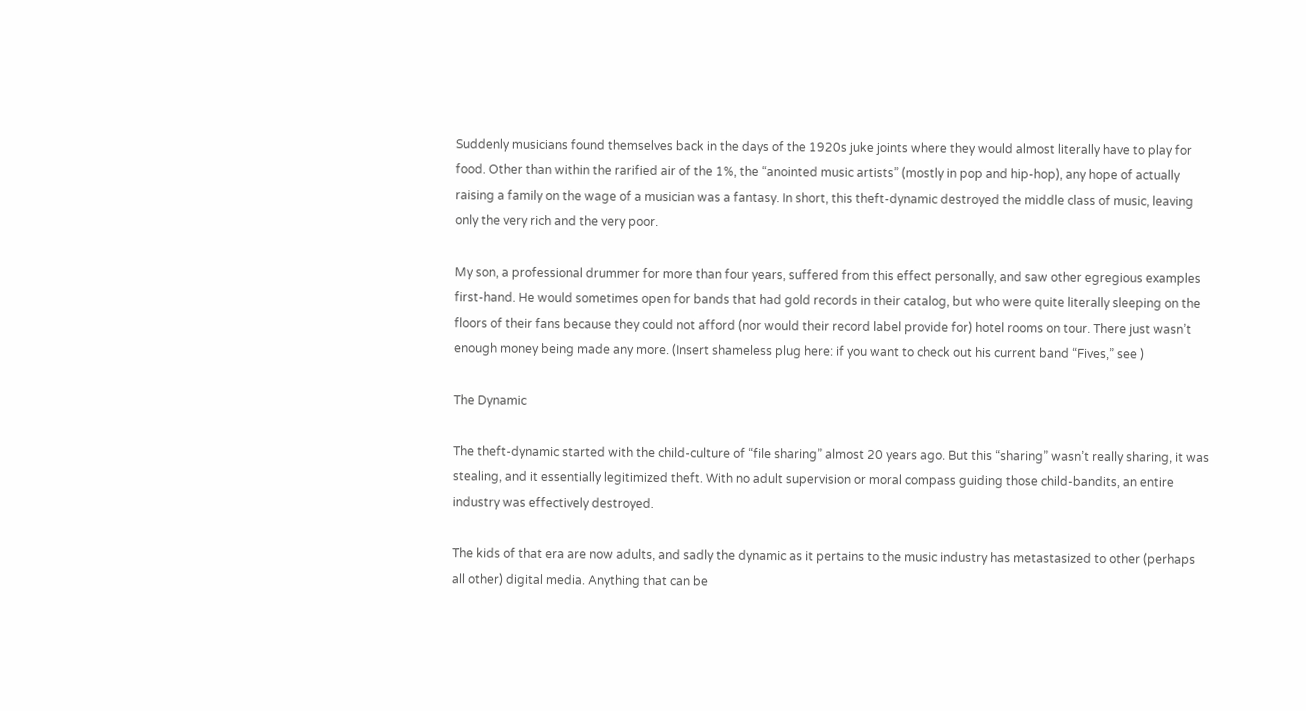Suddenly musicians found themselves back in the days of the 1920s juke joints where they would almost literally have to play for food. Other than within the rarified air of the 1%, the “anointed music artists” (mostly in pop and hip-hop), any hope of actually raising a family on the wage of a musician was a fantasy. In short, this theft-dynamic destroyed the middle class of music, leaving only the very rich and the very poor.

My son, a professional drummer for more than four years, suffered from this effect personally, and saw other egregious examples first-hand. He would sometimes open for bands that had gold records in their catalog, but who were quite literally sleeping on the floors of their fans because they could not afford (nor would their record label provide for) hotel rooms on tour. There just wasn’t enough money being made any more. (Insert shameless plug here: if you want to check out his current band “Fives,” see )

The Dynamic

The theft-dynamic started with the child-culture of “file sharing” almost 20 years ago. But this “sharing” wasn’t really sharing, it was stealing, and it essentially legitimized theft. With no adult supervision or moral compass guiding those child-bandits, an entire industry was effectively destroyed.

The kids of that era are now adults, and sadly the dynamic as it pertains to the music industry has metastasized to other (perhaps all other) digital media. Anything that can be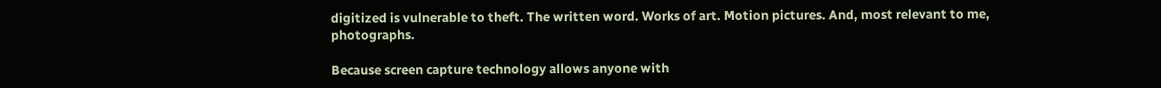digitized is vulnerable to theft. The written word. Works of art. Motion pictures. And, most relevant to me, photographs.

Because screen capture technology allows anyone with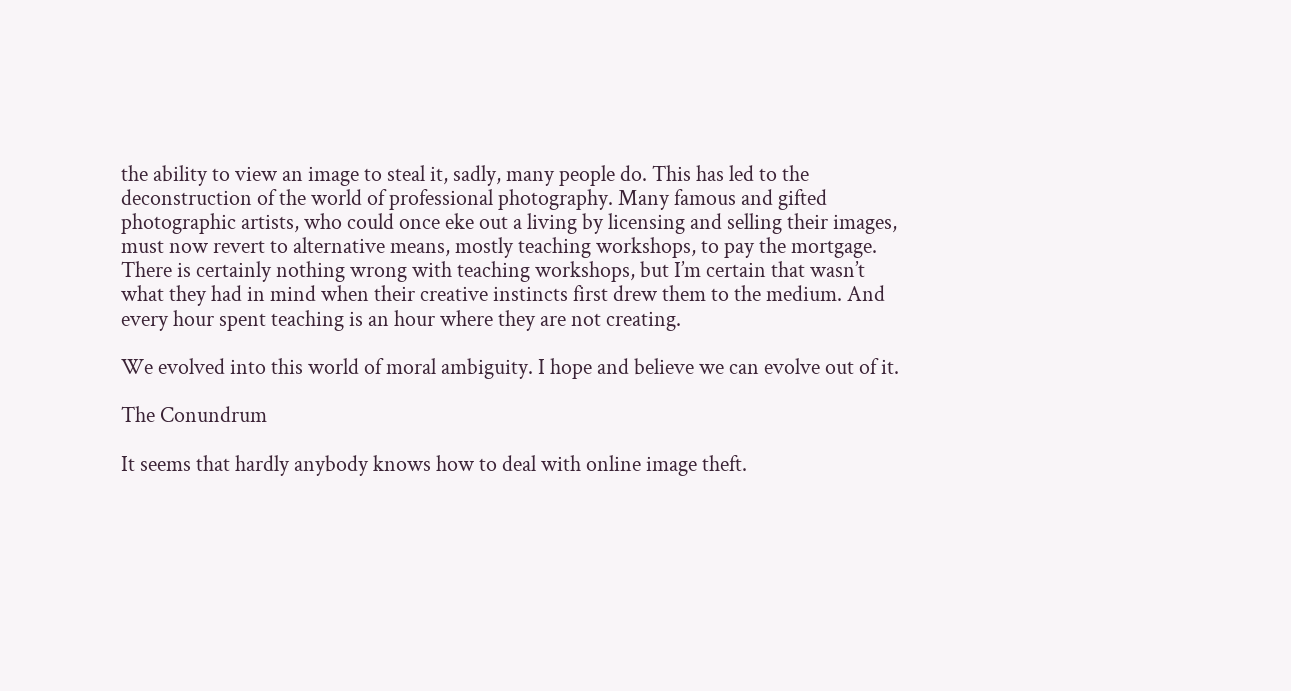the ability to view an image to steal it, sadly, many people do. This has led to the deconstruction of the world of professional photography. Many famous and gifted photographic artists, who could once eke out a living by licensing and selling their images, must now revert to alternative means, mostly teaching workshops, to pay the mortgage. There is certainly nothing wrong with teaching workshops, but I’m certain that wasn’t what they had in mind when their creative instincts first drew them to the medium. And every hour spent teaching is an hour where they are not creating.

We evolved into this world of moral ambiguity. I hope and believe we can evolve out of it.

The Conundrum

It seems that hardly anybody knows how to deal with online image theft.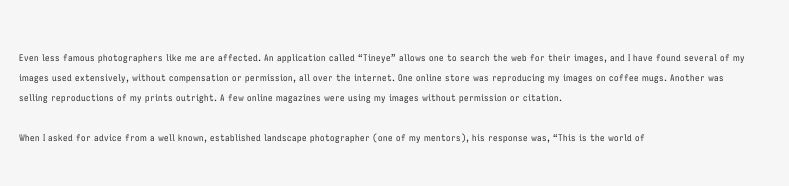Even less famous photographers like me are affected. An application called “Tineye” allows one to search the web for their images, and I have found several of my images used extensively, without compensation or permission, all over the internet. One online store was reproducing my images on coffee mugs. Another was selling reproductions of my prints outright. A few online magazines were using my images without permission or citation.

When I asked for advice from a well known, established landscape photographer (one of my mentors), his response was, “This is the world of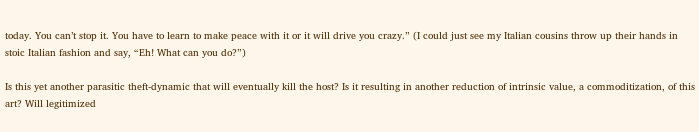today. You can’t stop it. You have to learn to make peace with it or it will drive you crazy.” (I could just see my Italian cousins throw up their hands in stoic Italian fashion and say, “Eh! What can you do?”)

Is this yet another parasitic theft-dynamic that will eventually kill the host? Is it resulting in another reduction of intrinsic value, a commoditization, of this art? Will legitimized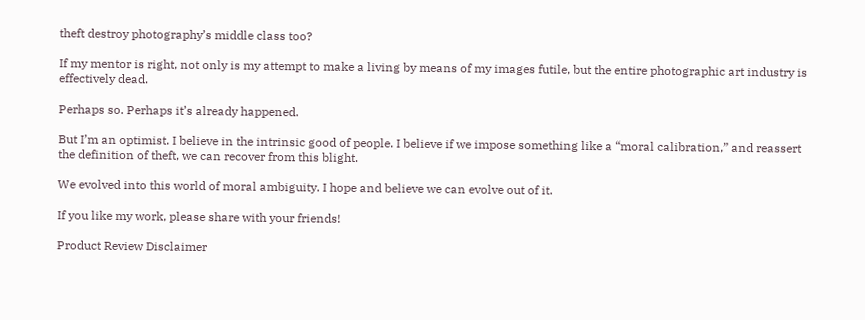theft destroy photography’s middle class too?

If my mentor is right, not only is my attempt to make a living by means of my images futile, but the entire photographic art industry is effectively dead.

Perhaps so. Perhaps it’s already happened.

But I’m an optimist. I believe in the intrinsic good of people. I believe if we impose something like a “moral calibration,” and reassert the definition of theft, we can recover from this blight.

We evolved into this world of moral ambiguity. I hope and believe we can evolve out of it.

If you like my work, please share with your friends!

Product Review Disclaimer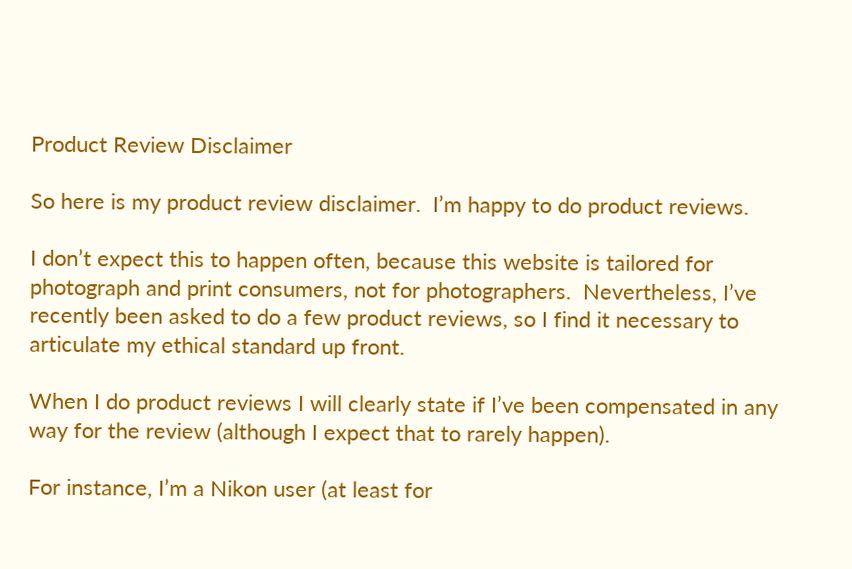Product Review Disclaimer

So here is my product review disclaimer.  I’m happy to do product reviews.

I don’t expect this to happen often, because this website is tailored for photograph and print consumers, not for photographers.  Nevertheless, I’ve recently been asked to do a few product reviews, so I find it necessary to articulate my ethical standard up front.

When I do product reviews I will clearly state if I’ve been compensated in any way for the review (although I expect that to rarely happen).

For instance, I’m a Nikon user (at least for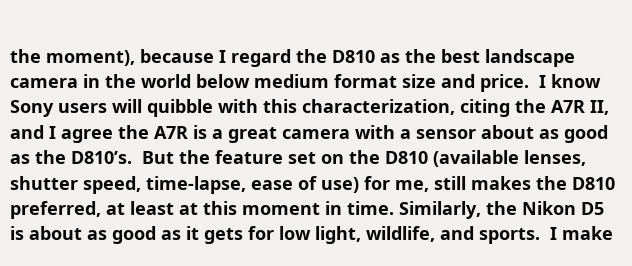the moment), because I regard the D810 as the best landscape camera in the world below medium format size and price.  I know Sony users will quibble with this characterization, citing the A7R II, and I agree the A7R is a great camera with a sensor about as good as the D810’s.  But the feature set on the D810 (available lenses, shutter speed, time-lapse, ease of use) for me, still makes the D810 preferred, at least at this moment in time. Similarly, the Nikon D5 is about as good as it gets for low light, wildlife, and sports.  I make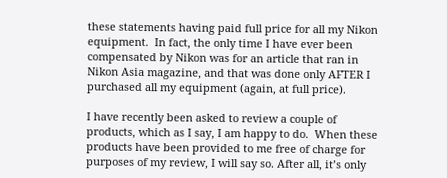these statements having paid full price for all my Nikon equipment.  In fact, the only time I have ever been compensated by Nikon was for an article that ran in Nikon Asia magazine, and that was done only AFTER I purchased all my equipment (again, at full price).

I have recently been asked to review a couple of products, which as I say, I am happy to do.  When these products have been provided to me free of charge for purposes of my review, I will say so. After all, it’s only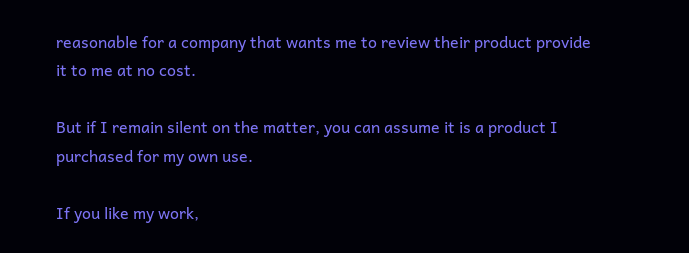reasonable for a company that wants me to review their product provide it to me at no cost.

But if I remain silent on the matter, you can assume it is a product I purchased for my own use.

If you like my work,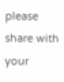please share with your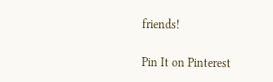friends!

Pin It on Pinterest